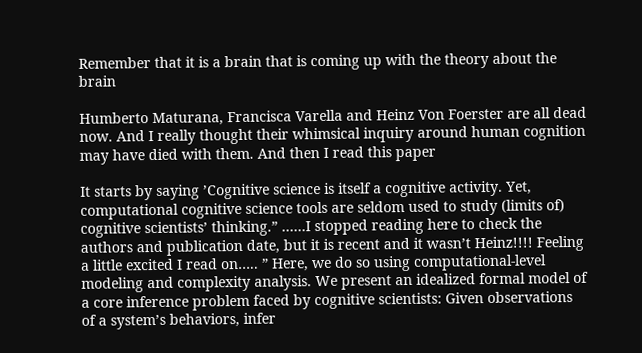Remember that it is a brain that is coming up with the theory about the brain

Humberto Maturana, Francisca Varella and Heinz Von Foerster are all dead now. And I really thought their whimsical inquiry around human cognition may have died with them. And then I read this paper

It starts by saying ’Cognitive science is itself a cognitive activity. Yet, computational cognitive science tools are seldom used to study (limits of) cognitive scientists’ thinking.” ……I stopped reading here to check the authors and publication date, but it is recent and it wasn’t Heinz!!!! Feeling a little excited I read on….. ” Here, we do so using computational-level modeling and complexity analysis. We present an idealized formal model of a core inference problem faced by cognitive scientists: Given observations of a system’s behaviors, infer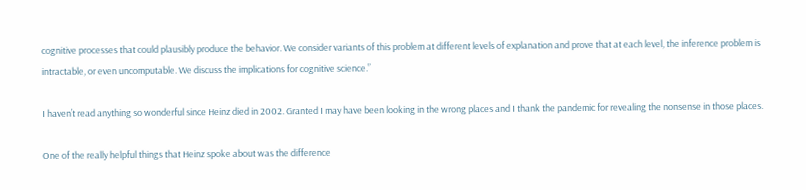cognitive processes that could plausibly produce the behavior. We consider variants of this problem at different levels of explanation and prove that at each level, the inference problem is intractable, or even uncomputable. We discuss the implications for cognitive science.”

I haven’t read anything so wonderful since Heinz died in 2002. Granted I may have been looking in the wrong places and I thank the pandemic for revealing the nonsense in those places.

One of the really helpful things that Heinz spoke about was the difference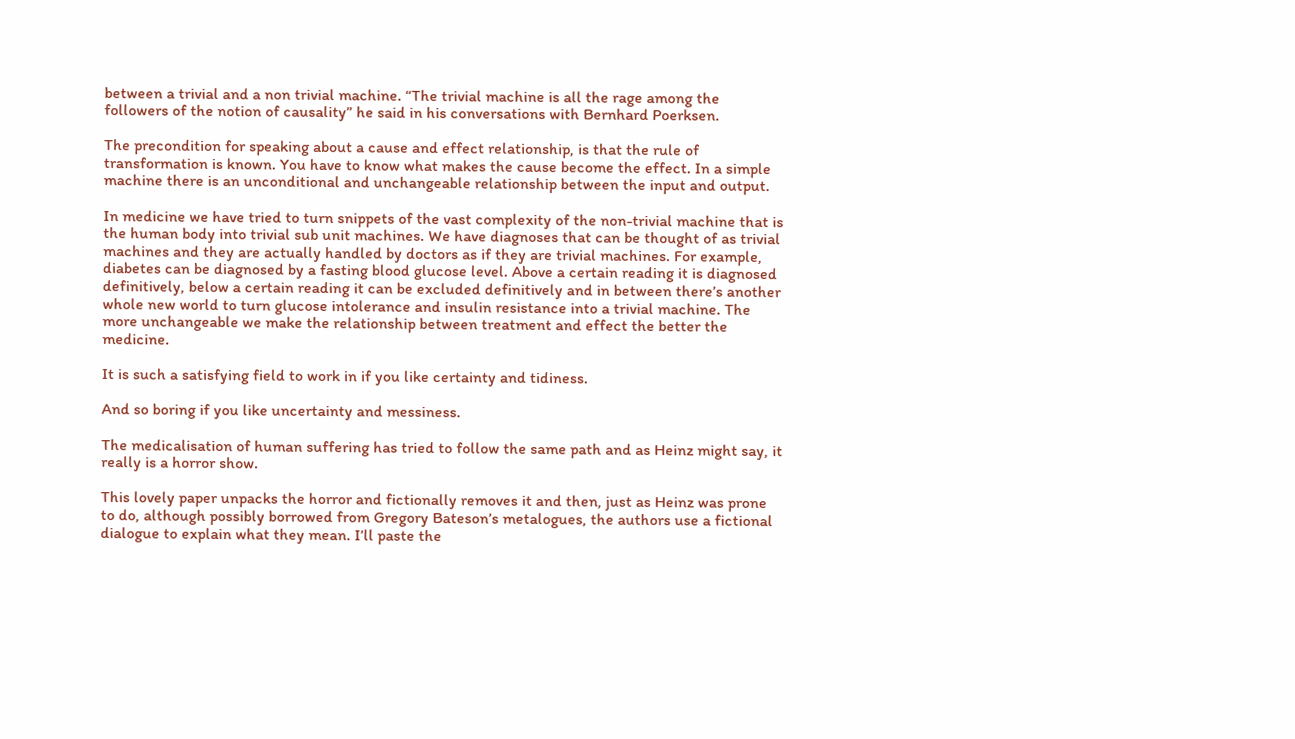between a trivial and a non trivial machine. “The trivial machine is all the rage among the followers of the notion of causality” he said in his conversations with Bernhard Poerksen.

The precondition for speaking about a cause and effect relationship, is that the rule of transformation is known. You have to know what makes the cause become the effect. In a simple machine there is an unconditional and unchangeable relationship between the input and output.

In medicine we have tried to turn snippets of the vast complexity of the non-trivial machine that is the human body into trivial sub unit machines. We have diagnoses that can be thought of as trivial machines and they are actually handled by doctors as if they are trivial machines. For example, diabetes can be diagnosed by a fasting blood glucose level. Above a certain reading it is diagnosed definitively, below a certain reading it can be excluded definitively and in between there’s another whole new world to turn glucose intolerance and insulin resistance into a trivial machine. The more unchangeable we make the relationship between treatment and effect the better the medicine.

It is such a satisfying field to work in if you like certainty and tidiness.

And so boring if you like uncertainty and messiness.

The medicalisation of human suffering has tried to follow the same path and as Heinz might say, it really is a horror show.

This lovely paper unpacks the horror and fictionally removes it and then, just as Heinz was prone to do, although possibly borrowed from Gregory Bateson’s metalogues, the authors use a fictional dialogue to explain what they mean. I’ll paste the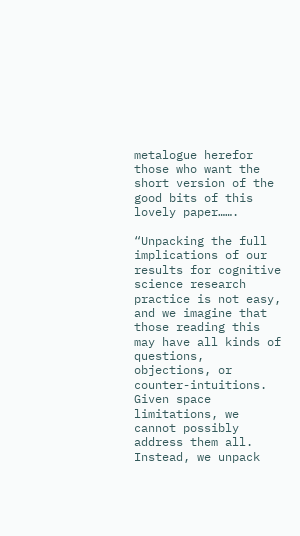metalogue herefor those who want the short version of the good bits of this lovely paper…….

“Unpacking the full implications of our results for cognitive science research practice is not easy, and we imagine that those reading this may have all kinds of questions, objections, or counter-intuitions. Given space limitations, we cannot possibly address them all. Instead, we unpack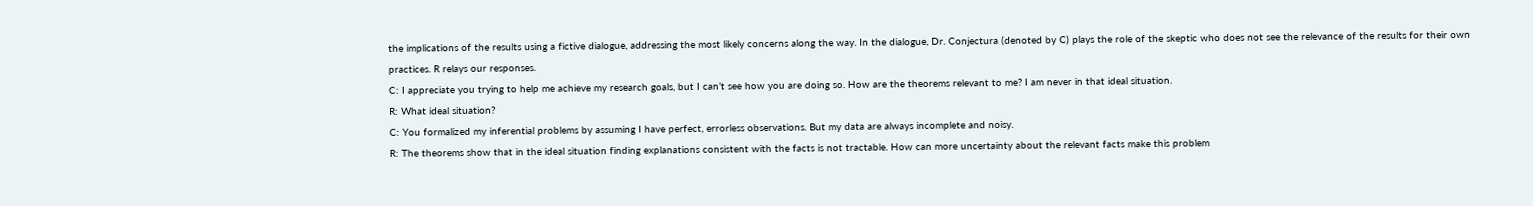the implications of the results using a fictive dialogue, addressing the most likely concerns along the way. In the dialogue, Dr. Conjectura (denoted by C) plays the role of the skeptic who does not see the relevance of the results for their own practices. R relays our responses.
C: I appreciate you trying to help me achieve my research goals, but I can’t see how you are doing so. How are the theorems relevant to me? I am never in that ideal situation.
R: What ideal situation?
C: You formalized my inferential problems by assuming I have perfect, errorless observations. But my data are always incomplete and noisy.
R: The theorems show that in the ideal situation finding explanations consistent with the facts is not tractable. How can more uncertainty about the relevant facts make this problem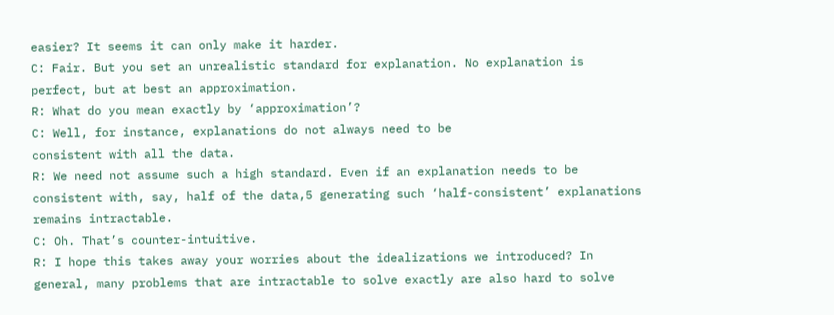easier? It seems it can only make it harder.
C: Fair. But you set an unrealistic standard for explanation. No explanation is perfect, but at best an approximation.
R: What do you mean exactly by ‘approximation’?
C: Well, for instance, explanations do not always need to be
consistent with all the data.
R: We need not assume such a high standard. Even if an explanation needs to be consistent with, say, half of the data,5 generating such ‘half-consistent’ explanations remains intractable.
C: Oh. That’s counter-intuitive.
R: I hope this takes away your worries about the idealizations we introduced? In general, many problems that are intractable to solve exactly are also hard to solve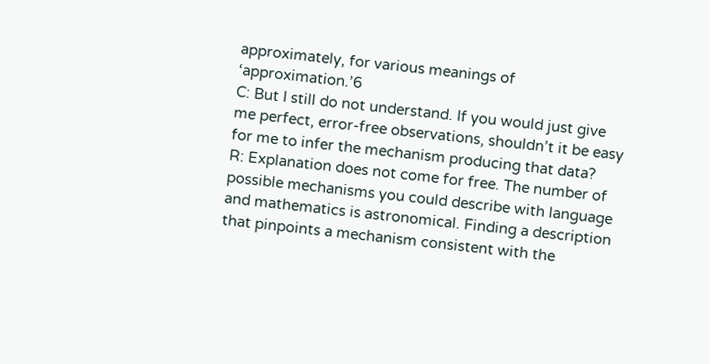approximately, for various meanings of ‘approximation.’6
C: But I still do not understand. If you would just give me perfect, error-free observations, shouldn’t it be easy for me to infer the mechanism producing that data?
R: Explanation does not come for free. The number of possible mechanisms you could describe with language and mathematics is astronomical. Finding a description that pinpoints a mechanism consistent with the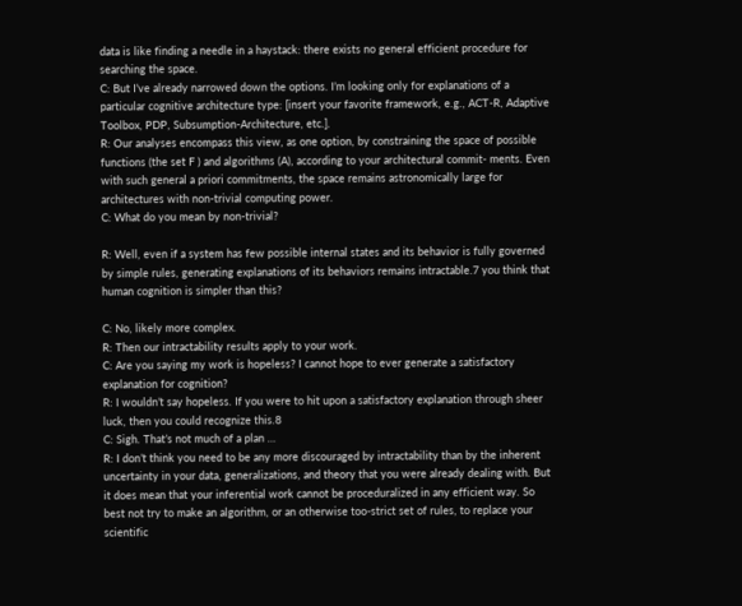data is like finding a needle in a haystack: there exists no general efficient procedure for searching the space.
C: But I’ve already narrowed down the options. I’m looking only for explanations of a particular cognitive architecture type: [insert your favorite framework, e.g., ACT-R, Adaptive Toolbox, PDP, Subsumption-Architecture, etc.].
R: Our analyses encompass this view, as one option, by constraining the space of possible functions (the set F ) and algorithms (A), according to your architectural commit- ments. Even with such general a priori commitments, the space remains astronomically large for architectures with non-trivial computing power.
C: What do you mean by non-trivial?

R: Well, even if a system has few possible internal states and its behavior is fully governed by simple rules, generating explanations of its behaviors remains intractable.7 you think that human cognition is simpler than this?

C: No, likely more complex.
R: Then our intractability results apply to your work.
C: Are you saying my work is hopeless? I cannot hope to ever generate a satisfactory explanation for cognition?
R: I wouldn’t say hopeless. If you were to hit upon a satisfactory explanation through sheer luck, then you could recognize this.8
C: Sigh. That’s not much of a plan …
R: I don’t think you need to be any more discouraged by intractability than by the inherent uncertainty in your data, generalizations, and theory that you were already dealing with. But it does mean that your inferential work cannot be proceduralized in any efficient way. So best not try to make an algorithm, or an otherwise too-strict set of rules, to replace your scientific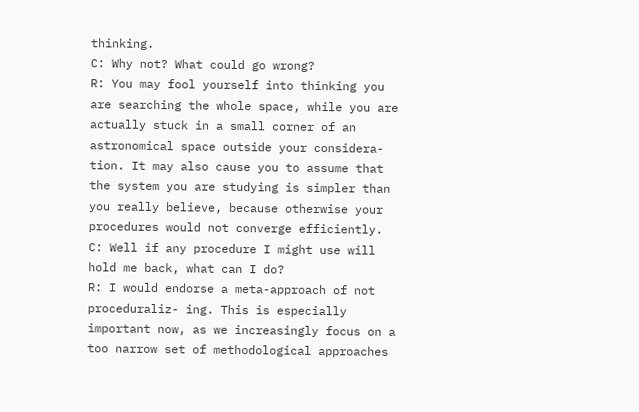thinking.
C: Why not? What could go wrong?
R: You may fool yourself into thinking you are searching the whole space, while you are actually stuck in a small corner of an astronomical space outside your considera- tion. It may also cause you to assume that the system you are studying is simpler than you really believe, because otherwise your procedures would not converge efficiently.
C: Well if any procedure I might use will hold me back, what can I do?
R: I would endorse a meta-approach of not proceduraliz- ing. This is especially important now, as we increasingly focus on a too narrow set of methodological approaches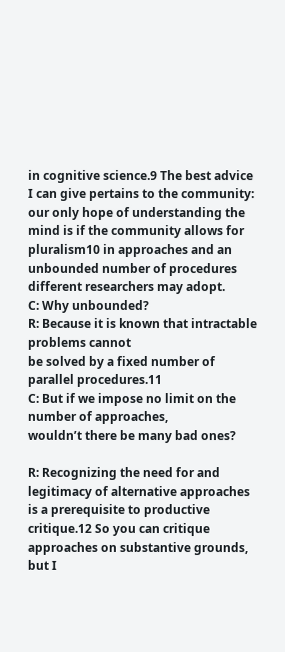in cognitive science.9 The best advice I can give pertains to the community: our only hope of understanding the mind is if the community allows for pluralism10 in approaches and an unbounded number of procedures different researchers may adopt.
C: Why unbounded?
R: Because it is known that intractable problems cannot
be solved by a fixed number of parallel procedures.11
C: But if we impose no limit on the number of approaches,
wouldn’t there be many bad ones?

R: Recognizing the need for and legitimacy of alternative approaches is a prerequisite to productive critique.12 So you can critique approaches on substantive grounds, but I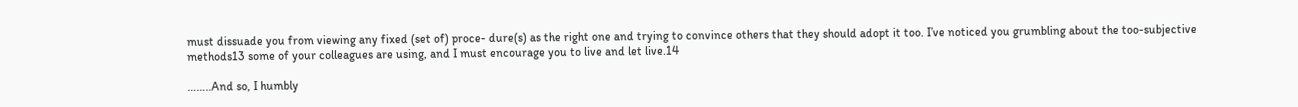must dissuade you from viewing any fixed (set of) proce- dure(s) as the right one and trying to convince others that they should adopt it too. I’ve noticed you grumbling about the too-subjective methods13 some of your colleagues are using, and I must encourage you to live and let live.14

……..And so, I humbly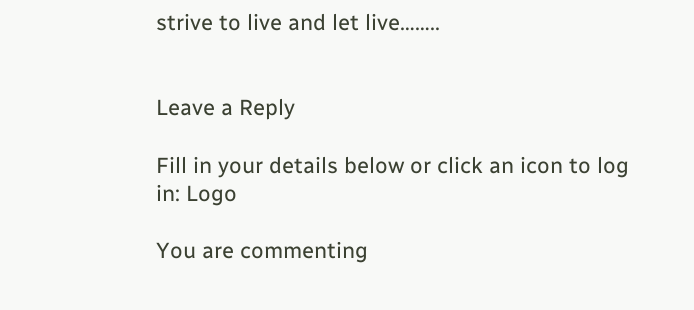strive to live and let live……..


Leave a Reply

Fill in your details below or click an icon to log in: Logo

You are commenting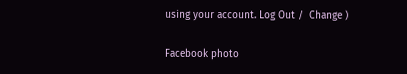using your account. Log Out /  Change )

Facebook photo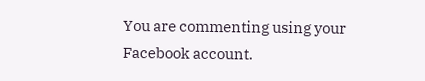You are commenting using your Facebook account.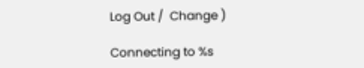Log Out /  Change )

Connecting to %s